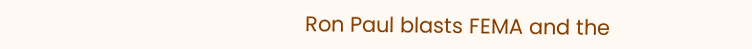Ron Paul blasts FEMA and the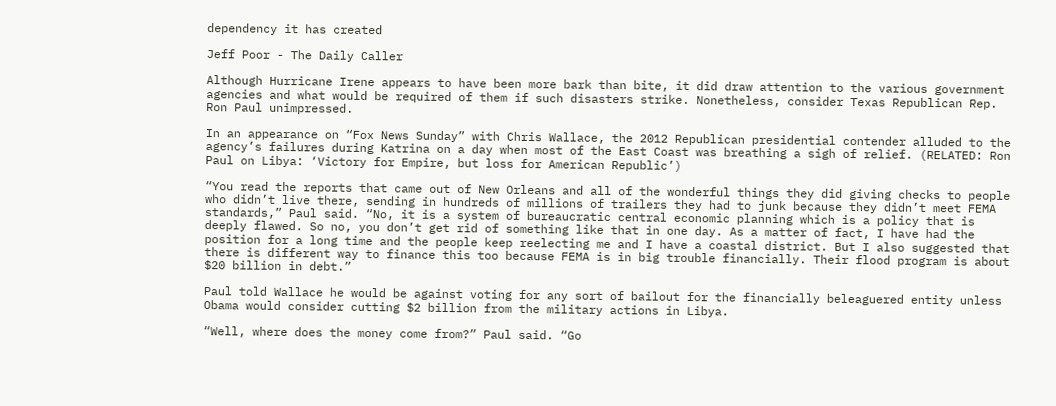dependency it has created

Jeff Poor - The Daily Caller

Although Hurricane Irene appears to have been more bark than bite, it did draw attention to the various government agencies and what would be required of them if such disasters strike. Nonetheless, consider Texas Republican Rep. Ron Paul unimpressed.

In an appearance on “Fox News Sunday” with Chris Wallace, the 2012 Republican presidential contender alluded to the agency’s failures during Katrina on a day when most of the East Coast was breathing a sigh of relief. (RELATED: Ron Paul on Libya: ‘Victory for Empire, but loss for American Republic’)

“You read the reports that came out of New Orleans and all of the wonderful things they did giving checks to people who didn’t live there, sending in hundreds of millions of trailers they had to junk because they didn’t meet FEMA standards,” Paul said. “No, it is a system of bureaucratic central economic planning which is a policy that is deeply flawed. So no, you don’t get rid of something like that in one day. As a matter of fact, I have had the position for a long time and the people keep reelecting me and I have a coastal district. But I also suggested that there is different way to finance this too because FEMA is in big trouble financially. Their flood program is about $20 billion in debt.”

Paul told Wallace he would be against voting for any sort of bailout for the financially beleaguered entity unless Obama would consider cutting $2 billion from the military actions in Libya.

“Well, where does the money come from?” Paul said. “Go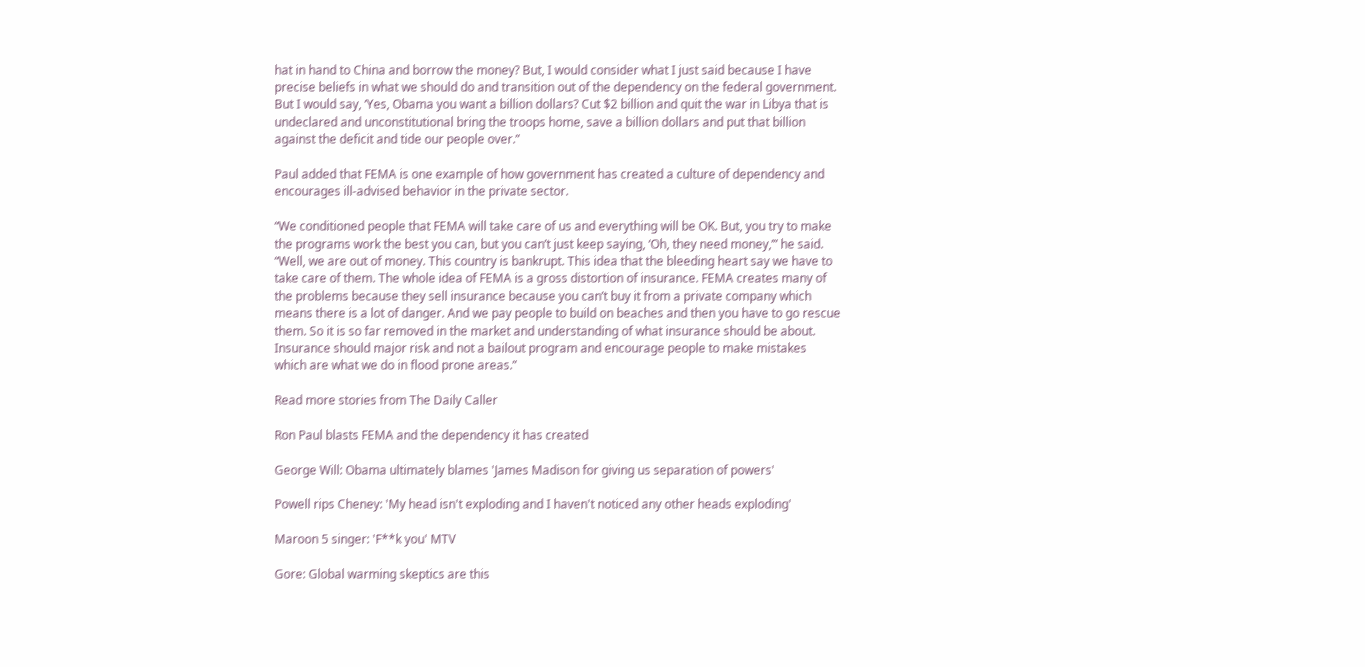hat in hand to China and borrow the money? But, I would consider what I just said because I have precise beliefs in what we should do and transition out of the dependency on the federal government. But I would say, ‘Yes, Obama you want a billion dollars? Cut $2 billion and quit the war in Libya that is undeclared and unconstitutional bring the troops home, save a billion dollars and put that billion against the deficit and tide our people over.”

Paul added that FEMA is one example of how government has created a culture of dependency and encourages ill-advised behavior in the private sector.

“We conditioned people that FEMA will take care of us and everything will be OK. But, you try to make the programs work the best you can, but you can’t just keep saying, ‘Oh, they need money,’” he said. “Well, we are out of money. This country is bankrupt. This idea that the bleeding heart say we have to take care of them. The whole idea of FEMA is a gross distortion of insurance. FEMA creates many of the problems because they sell insurance because you can’t buy it from a private company which means there is a lot of danger. And we pay people to build on beaches and then you have to go rescue them. So it is so far removed in the market and understanding of what insurance should be about. Insurance should major risk and not a bailout program and encourage people to make mistakes which are what we do in flood prone areas.”

Read more stories from The Daily Caller

Ron Paul blasts FEMA and the dependency it has created

George Will: Obama ultimately blames 'James Madison for giving us separation of powers'

Powell rips Cheney: 'My head isn't exploding and I haven't noticed any other heads exploding'

Maroon 5 singer: 'F**k you' MTV

Gore: Global warming skeptics are this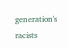generation's racists